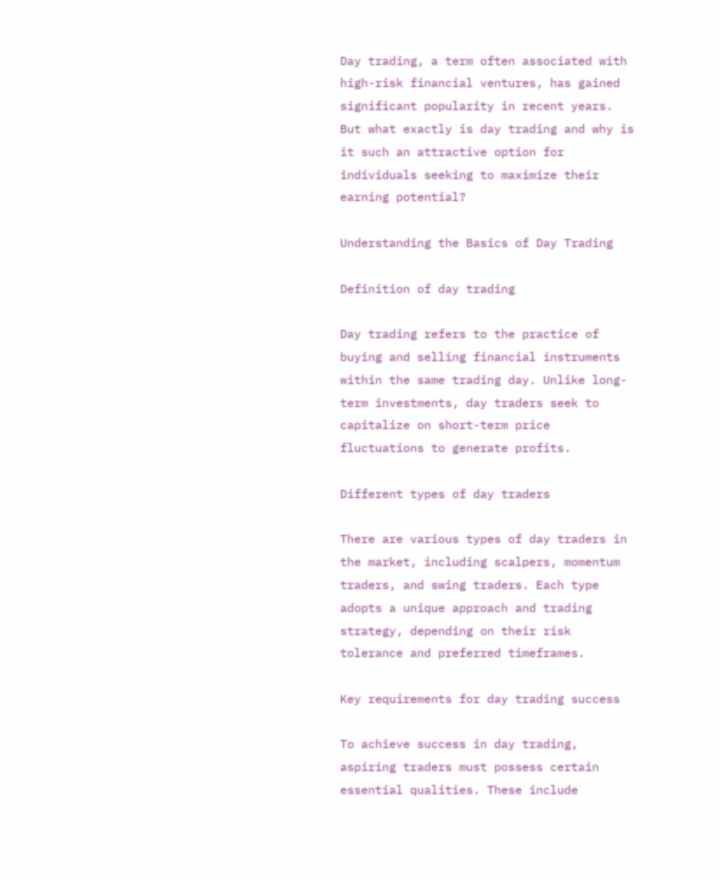Day trading, a term often associated with high-risk financial ventures, has gained significant popularity in recent years. But what exactly is day trading and why is it such an attractive option for individuals seeking to maximize their earning potential?

Understanding the Basics of Day Trading

Definition of day trading

Day trading refers to the practice of buying and selling financial instruments within the same trading day. Unlike long-term investments, day traders seek to capitalize on short-term price fluctuations to generate profits.

Different types of day traders

There are various types of day traders in the market, including scalpers, momentum traders, and swing traders. Each type adopts a unique approach and trading strategy, depending on their risk tolerance and preferred timeframes.

Key requirements for day trading success

To achieve success in day trading, aspiring traders must possess certain essential qualities. These include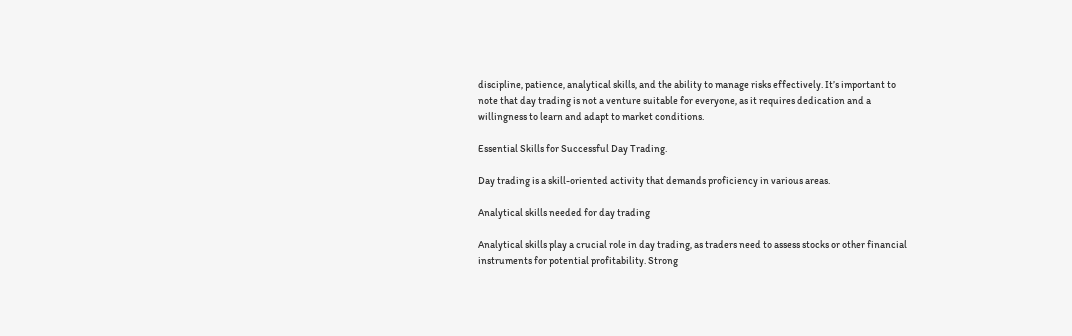discipline, patience, analytical skills, and the ability to manage risks effectively. It’s important to note that day trading is not a venture suitable for everyone, as it requires dedication and a willingness to learn and adapt to market conditions.

Essential Skills for Successful Day Trading.

Day trading is a skill-oriented activity that demands proficiency in various areas.

Analytical skills needed for day trading

Analytical skills play a crucial role in day trading, as traders need to assess stocks or other financial instruments for potential profitability. Strong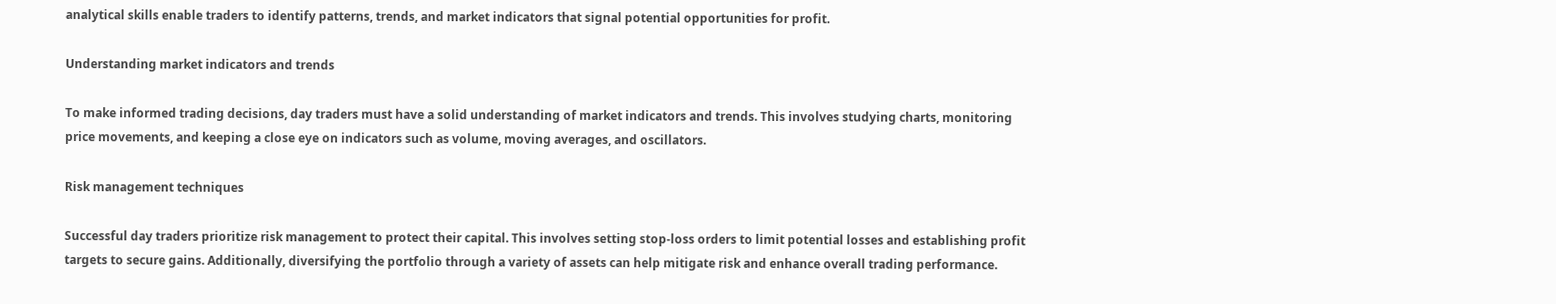analytical skills enable traders to identify patterns, trends, and market indicators that signal potential opportunities for profit.

Understanding market indicators and trends

To make informed trading decisions, day traders must have a solid understanding of market indicators and trends. This involves studying charts, monitoring price movements, and keeping a close eye on indicators such as volume, moving averages, and oscillators.

Risk management techniques

Successful day traders prioritize risk management to protect their capital. This involves setting stop-loss orders to limit potential losses and establishing profit targets to secure gains. Additionally, diversifying the portfolio through a variety of assets can help mitigate risk and enhance overall trading performance.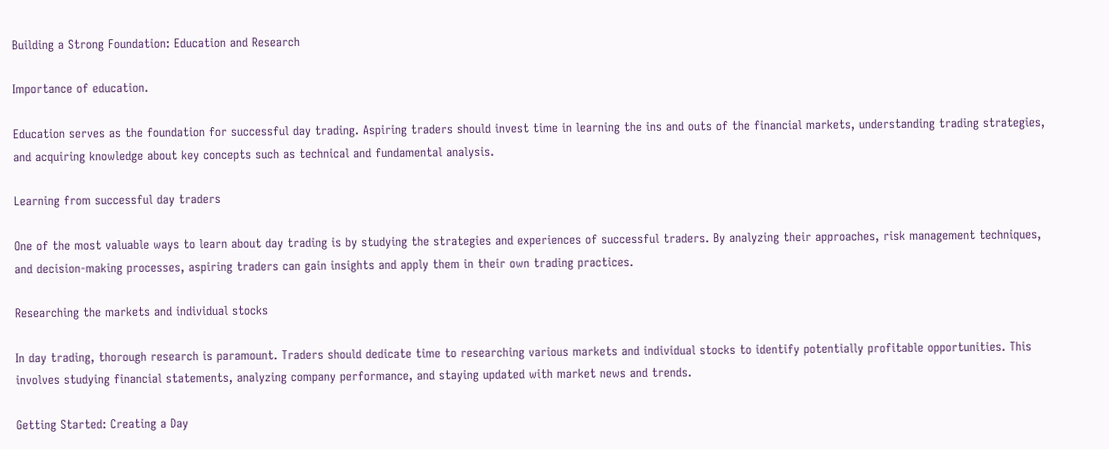Building a Strong Foundation: Education and Research

Importance of education.

Education serves as the foundation for successful day trading. Aspiring traders should invest time in learning the ins and outs of the financial markets, understanding trading strategies, and acquiring knowledge about key concepts such as technical and fundamental analysis.

Learning from successful day traders

One of the most valuable ways to learn about day trading is by studying the strategies and experiences of successful traders. By analyzing their approaches, risk management techniques, and decision-making processes, aspiring traders can gain insights and apply them in their own trading practices.

Researching the markets and individual stocks

In day trading, thorough research is paramount. Traders should dedicate time to researching various markets and individual stocks to identify potentially profitable opportunities. This involves studying financial statements, analyzing company performance, and staying updated with market news and trends.

Getting Started: Creating a Day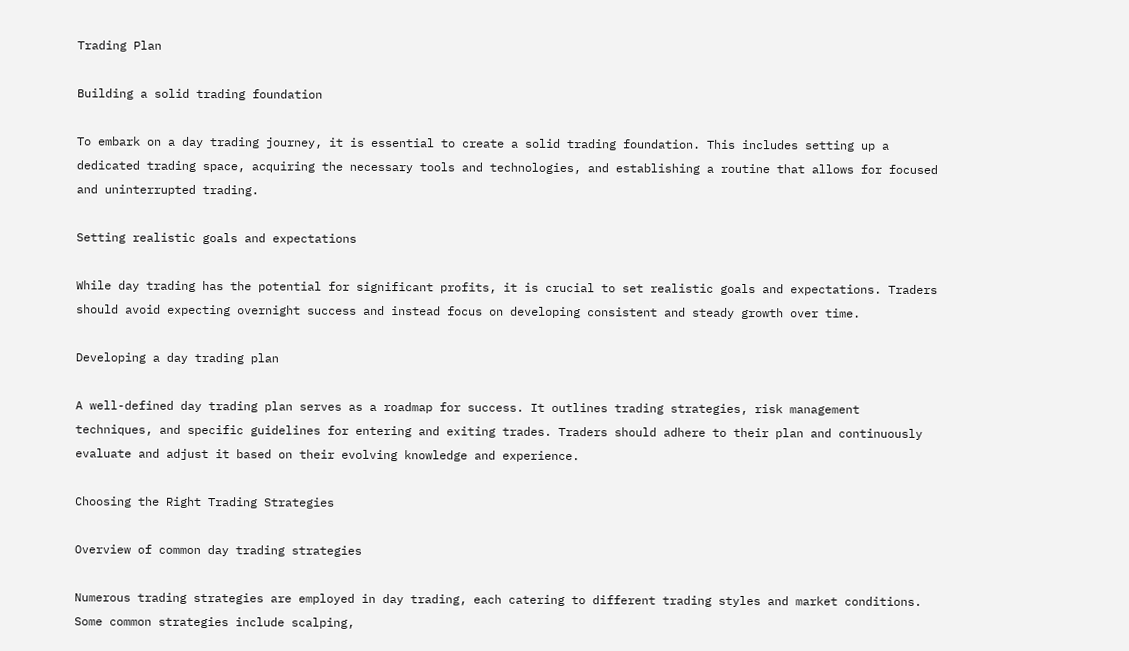Trading Plan

Building a solid trading foundation

To embark on a day trading journey, it is essential to create a solid trading foundation. This includes setting up a dedicated trading space, acquiring the necessary tools and technologies, and establishing a routine that allows for focused and uninterrupted trading.

Setting realistic goals and expectations

While day trading has the potential for significant profits, it is crucial to set realistic goals and expectations. Traders should avoid expecting overnight success and instead focus on developing consistent and steady growth over time.

Developing a day trading plan

A well-defined day trading plan serves as a roadmap for success. It outlines trading strategies, risk management techniques, and specific guidelines for entering and exiting trades. Traders should adhere to their plan and continuously evaluate and adjust it based on their evolving knowledge and experience.

Choosing the Right Trading Strategies

Overview of common day trading strategies

Numerous trading strategies are employed in day trading, each catering to different trading styles and market conditions. Some common strategies include scalping,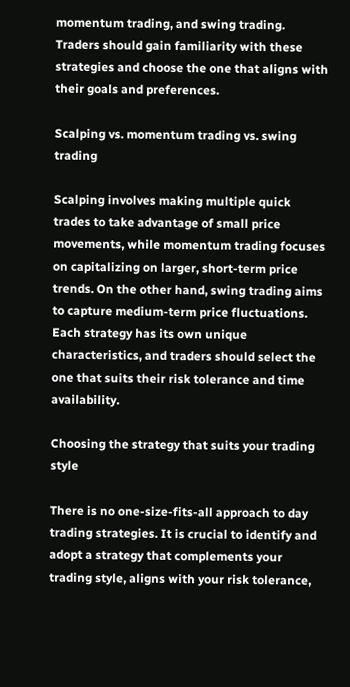momentum trading, and swing trading. Traders should gain familiarity with these strategies and choose the one that aligns with their goals and preferences.

Scalping vs. momentum trading vs. swing trading

Scalping involves making multiple quick trades to take advantage of small price movements, while momentum trading focuses on capitalizing on larger, short-term price trends. On the other hand, swing trading aims to capture medium-term price fluctuations. Each strategy has its own unique characteristics, and traders should select the one that suits their risk tolerance and time availability.

Choosing the strategy that suits your trading style

There is no one-size-fits-all approach to day trading strategies. It is crucial to identify and adopt a strategy that complements your trading style, aligns with your risk tolerance,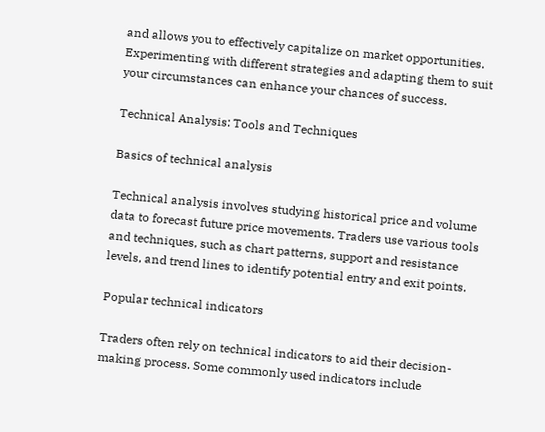and allows you to effectively capitalize on market opportunities. Experimenting with different strategies and adapting them to suit your circumstances can enhance your chances of success.

Technical Analysis: Tools and Techniques

Basics of technical analysis

Technical analysis involves studying historical price and volume data to forecast future price movements. Traders use various tools and techniques, such as chart patterns, support and resistance levels, and trend lines to identify potential entry and exit points.

Popular technical indicators

Traders often rely on technical indicators to aid their decision-making process. Some commonly used indicators include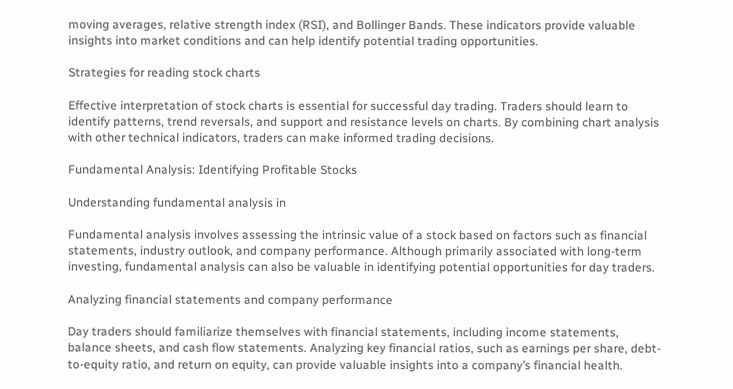moving averages, relative strength index (RSI), and Bollinger Bands. These indicators provide valuable insights into market conditions and can help identify potential trading opportunities.

Strategies for reading stock charts

Effective interpretation of stock charts is essential for successful day trading. Traders should learn to identify patterns, trend reversals, and support and resistance levels on charts. By combining chart analysis with other technical indicators, traders can make informed trading decisions.

Fundamental Analysis: Identifying Profitable Stocks

Understanding fundamental analysis in

Fundamental analysis involves assessing the intrinsic value of a stock based on factors such as financial statements, industry outlook, and company performance. Although primarily associated with long-term investing, fundamental analysis can also be valuable in identifying potential opportunities for day traders.

Analyzing financial statements and company performance

Day traders should familiarize themselves with financial statements, including income statements, balance sheets, and cash flow statements. Analyzing key financial ratios, such as earnings per share, debt-to-equity ratio, and return on equity, can provide valuable insights into a company’s financial health.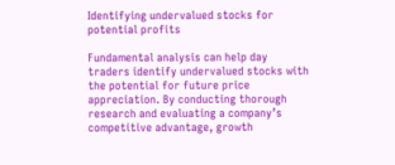Identifying undervalued stocks for potential profits

Fundamental analysis can help day traders identify undervalued stocks with the potential for future price appreciation. By conducting thorough research and evaluating a company’s competitive advantage, growth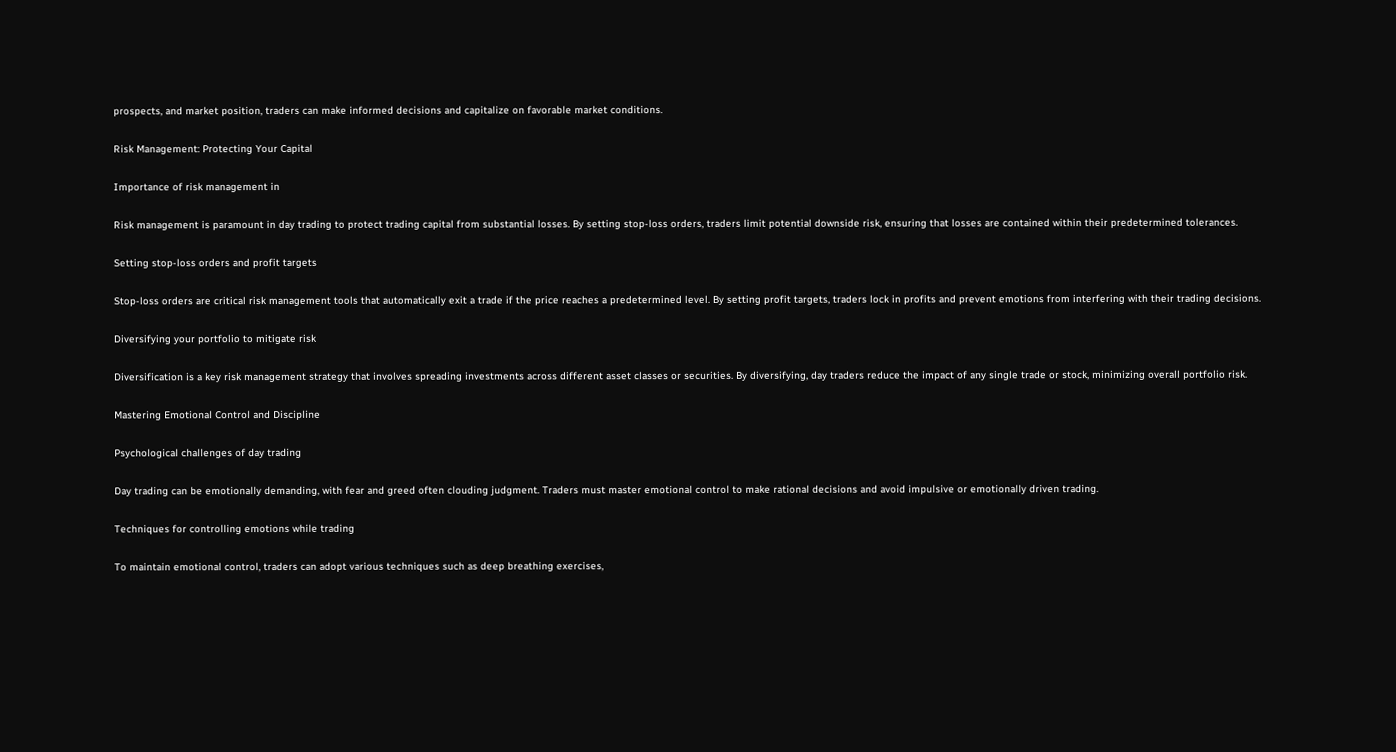prospects, and market position, traders can make informed decisions and capitalize on favorable market conditions.

Risk Management: Protecting Your Capital

Importance of risk management in

Risk management is paramount in day trading to protect trading capital from substantial losses. By setting stop-loss orders, traders limit potential downside risk, ensuring that losses are contained within their predetermined tolerances.

Setting stop-loss orders and profit targets

Stop-loss orders are critical risk management tools that automatically exit a trade if the price reaches a predetermined level. By setting profit targets, traders lock in profits and prevent emotions from interfering with their trading decisions.

Diversifying your portfolio to mitigate risk

Diversification is a key risk management strategy that involves spreading investments across different asset classes or securities. By diversifying, day traders reduce the impact of any single trade or stock, minimizing overall portfolio risk.

Mastering Emotional Control and Discipline

Psychological challenges of day trading

Day trading can be emotionally demanding, with fear and greed often clouding judgment. Traders must master emotional control to make rational decisions and avoid impulsive or emotionally driven trading.

Techniques for controlling emotions while trading

To maintain emotional control, traders can adopt various techniques such as deep breathing exercises,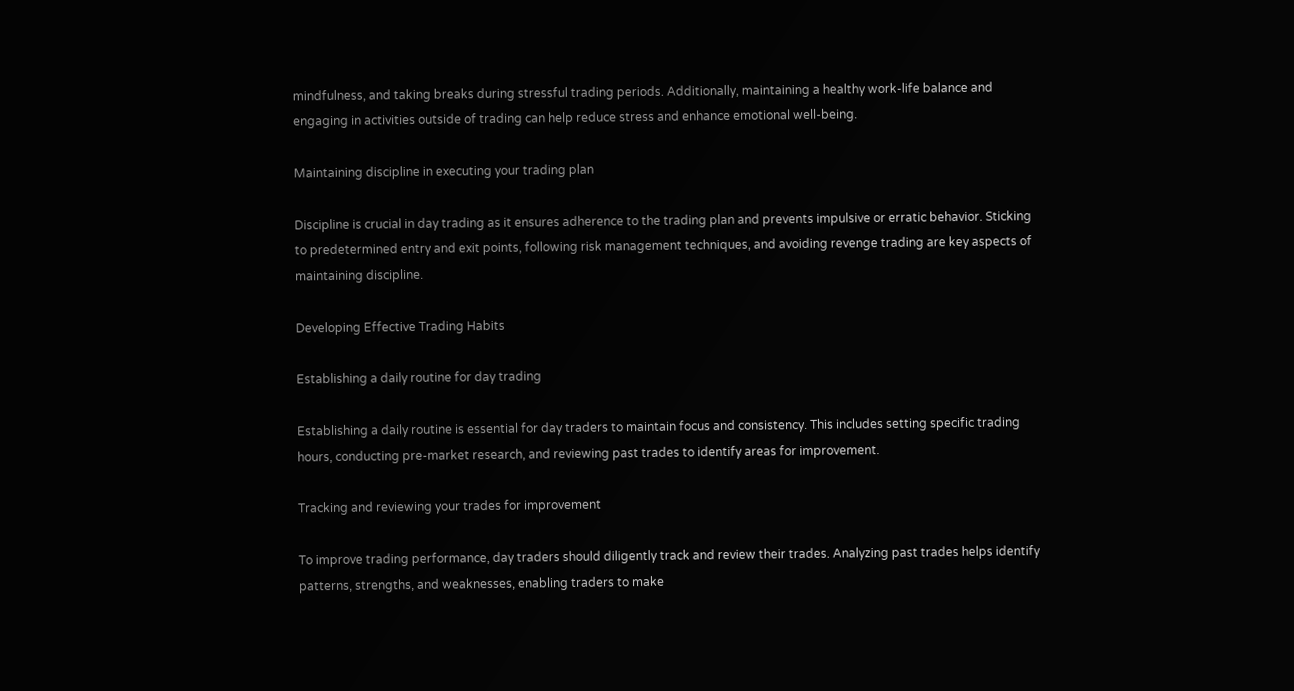mindfulness, and taking breaks during stressful trading periods. Additionally, maintaining a healthy work-life balance and engaging in activities outside of trading can help reduce stress and enhance emotional well-being.

Maintaining discipline in executing your trading plan

Discipline is crucial in day trading as it ensures adherence to the trading plan and prevents impulsive or erratic behavior. Sticking to predetermined entry and exit points, following risk management techniques, and avoiding revenge trading are key aspects of maintaining discipline.

Developing Effective Trading Habits

Establishing a daily routine for day trading

Establishing a daily routine is essential for day traders to maintain focus and consistency. This includes setting specific trading hours, conducting pre-market research, and reviewing past trades to identify areas for improvement.

Tracking and reviewing your trades for improvement

To improve trading performance, day traders should diligently track and review their trades. Analyzing past trades helps identify patterns, strengths, and weaknesses, enabling traders to make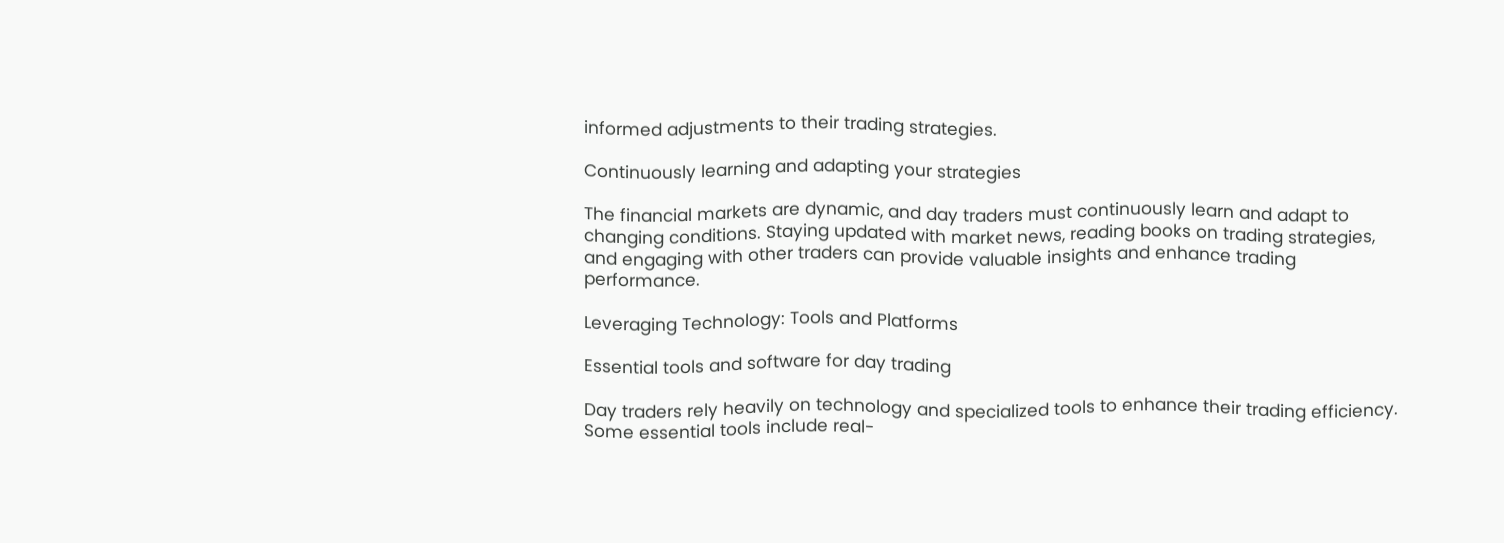informed adjustments to their trading strategies.

Continuously learning and adapting your strategies

The financial markets are dynamic, and day traders must continuously learn and adapt to changing conditions. Staying updated with market news, reading books on trading strategies, and engaging with other traders can provide valuable insights and enhance trading performance.

Leveraging Technology: Tools and Platforms

Essential tools and software for day trading

Day traders rely heavily on technology and specialized tools to enhance their trading efficiency. Some essential tools include real-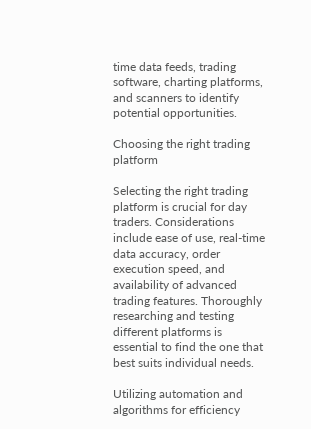time data feeds, trading software, charting platforms, and scanners to identify potential opportunities.

Choosing the right trading platform

Selecting the right trading platform is crucial for day traders. Considerations include ease of use, real-time data accuracy, order execution speed, and availability of advanced trading features. Thoroughly researching and testing different platforms is essential to find the one that best suits individual needs.

Utilizing automation and algorithms for efficiency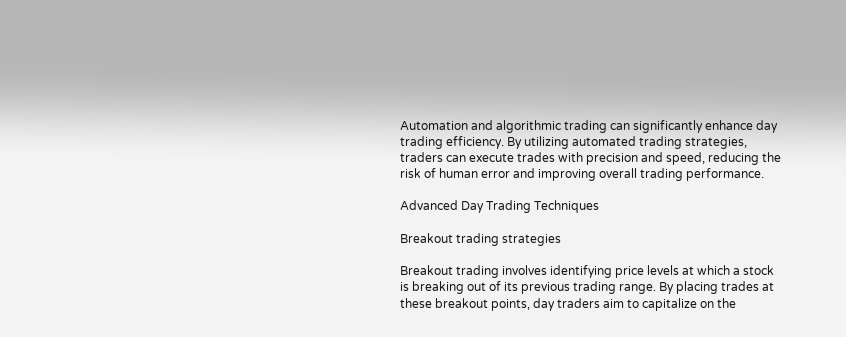Automation and algorithmic trading can significantly enhance day trading efficiency. By utilizing automated trading strategies, traders can execute trades with precision and speed, reducing the risk of human error and improving overall trading performance.

Advanced Day Trading Techniques

Breakout trading strategies

Breakout trading involves identifying price levels at which a stock is breaking out of its previous trading range. By placing trades at these breakout points, day traders aim to capitalize on the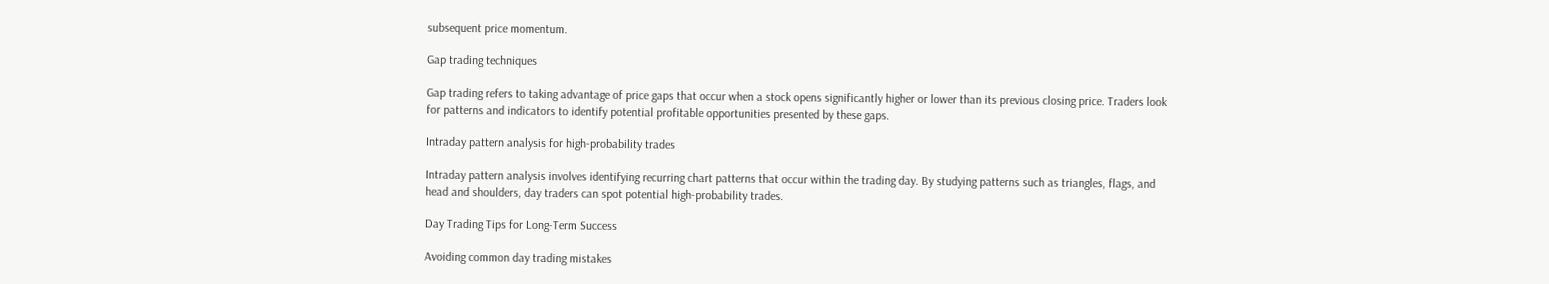subsequent price momentum.

Gap trading techniques

Gap trading refers to taking advantage of price gaps that occur when a stock opens significantly higher or lower than its previous closing price. Traders look for patterns and indicators to identify potential profitable opportunities presented by these gaps.

Intraday pattern analysis for high-probability trades

Intraday pattern analysis involves identifying recurring chart patterns that occur within the trading day. By studying patterns such as triangles, flags, and head and shoulders, day traders can spot potential high-probability trades.

Day Trading Tips for Long-Term Success

Avoiding common day trading mistakes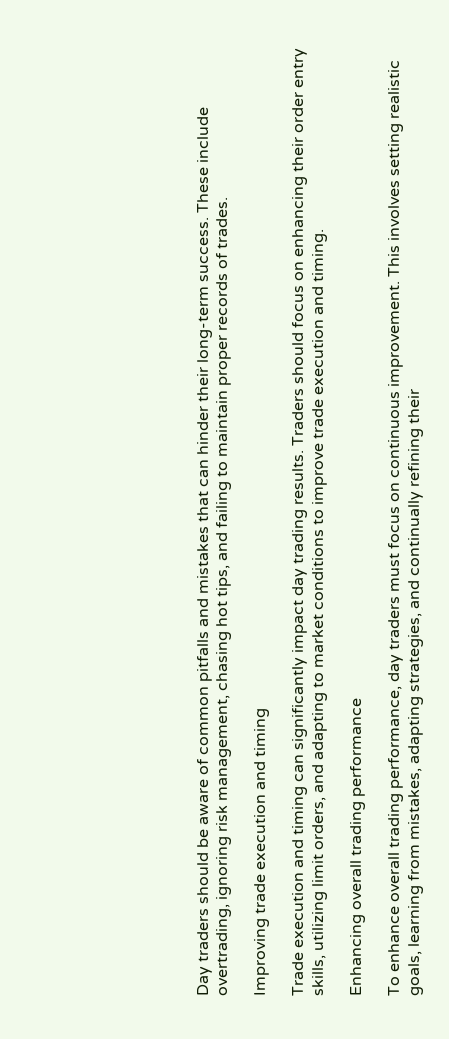Day traders should be aware of common pitfalls and mistakes that can hinder their long-term success. These include overtrading, ignoring risk management, chasing hot tips, and failing to maintain proper records of trades.

Improving trade execution and timing

Trade execution and timing can significantly impact day trading results. Traders should focus on enhancing their order entry skills, utilizing limit orders, and adapting to market conditions to improve trade execution and timing.

Enhancing overall trading performance

To enhance overall trading performance, day traders must focus on continuous improvement. This involves setting realistic goals, learning from mistakes, adapting strategies, and continually refining their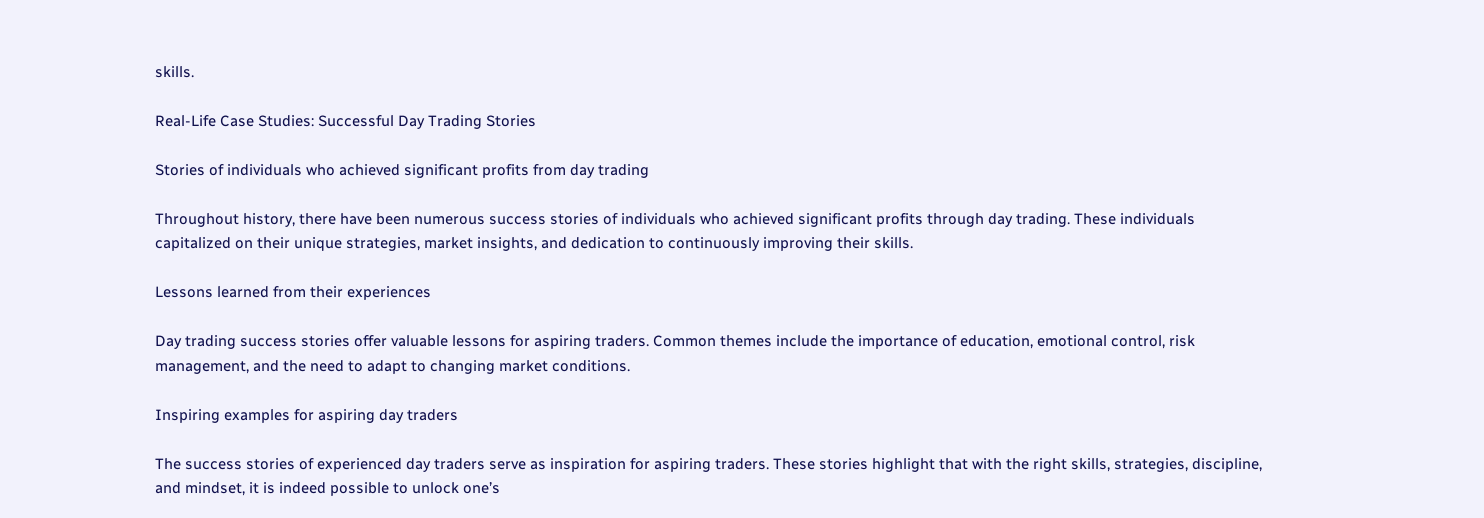skills.

Real-Life Case Studies: Successful Day Trading Stories

Stories of individuals who achieved significant profits from day trading

Throughout history, there have been numerous success stories of individuals who achieved significant profits through day trading. These individuals capitalized on their unique strategies, market insights, and dedication to continuously improving their skills.

Lessons learned from their experiences

Day trading success stories offer valuable lessons for aspiring traders. Common themes include the importance of education, emotional control, risk management, and the need to adapt to changing market conditions.

Inspiring examples for aspiring day traders

The success stories of experienced day traders serve as inspiration for aspiring traders. These stories highlight that with the right skills, strategies, discipline, and mindset, it is indeed possible to unlock one’s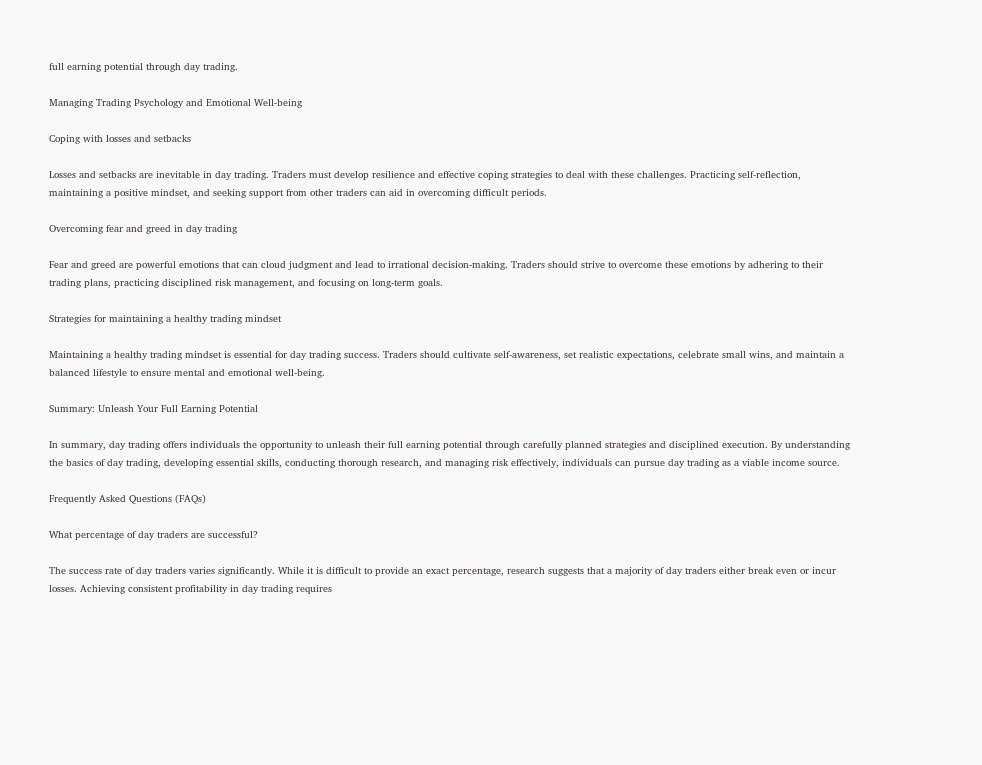full earning potential through day trading.

Managing Trading Psychology and Emotional Well-being

Coping with losses and setbacks

Losses and setbacks are inevitable in day trading. Traders must develop resilience and effective coping strategies to deal with these challenges. Practicing self-reflection, maintaining a positive mindset, and seeking support from other traders can aid in overcoming difficult periods.

Overcoming fear and greed in day trading

Fear and greed are powerful emotions that can cloud judgment and lead to irrational decision-making. Traders should strive to overcome these emotions by adhering to their trading plans, practicing disciplined risk management, and focusing on long-term goals.

Strategies for maintaining a healthy trading mindset

Maintaining a healthy trading mindset is essential for day trading success. Traders should cultivate self-awareness, set realistic expectations, celebrate small wins, and maintain a balanced lifestyle to ensure mental and emotional well-being.

Summary: Unleash Your Full Earning Potential

In summary, day trading offers individuals the opportunity to unleash their full earning potential through carefully planned strategies and disciplined execution. By understanding the basics of day trading, developing essential skills, conducting thorough research, and managing risk effectively, individuals can pursue day trading as a viable income source.

Frequently Asked Questions (FAQs)

What percentage of day traders are successful?

The success rate of day traders varies significantly. While it is difficult to provide an exact percentage, research suggests that a majority of day traders either break even or incur losses. Achieving consistent profitability in day trading requires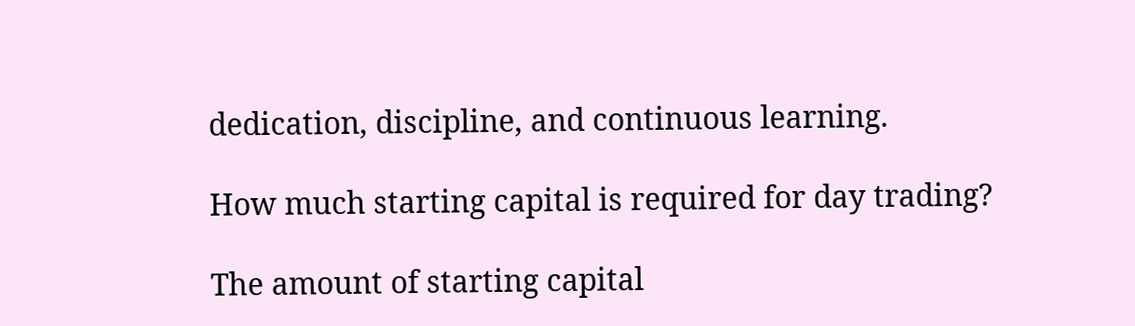dedication, discipline, and continuous learning.

How much starting capital is required for day trading?

The amount of starting capital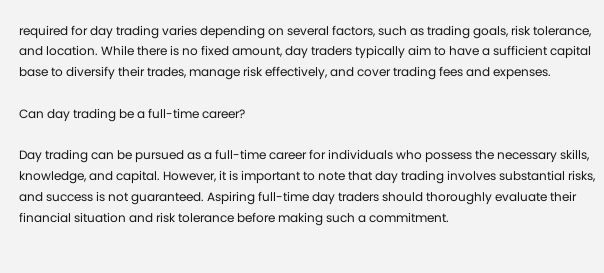required for day trading varies depending on several factors, such as trading goals, risk tolerance, and location. While there is no fixed amount, day traders typically aim to have a sufficient capital base to diversify their trades, manage risk effectively, and cover trading fees and expenses.

Can day trading be a full-time career?

Day trading can be pursued as a full-time career for individuals who possess the necessary skills, knowledge, and capital. However, it is important to note that day trading involves substantial risks, and success is not guaranteed. Aspiring full-time day traders should thoroughly evaluate their financial situation and risk tolerance before making such a commitment.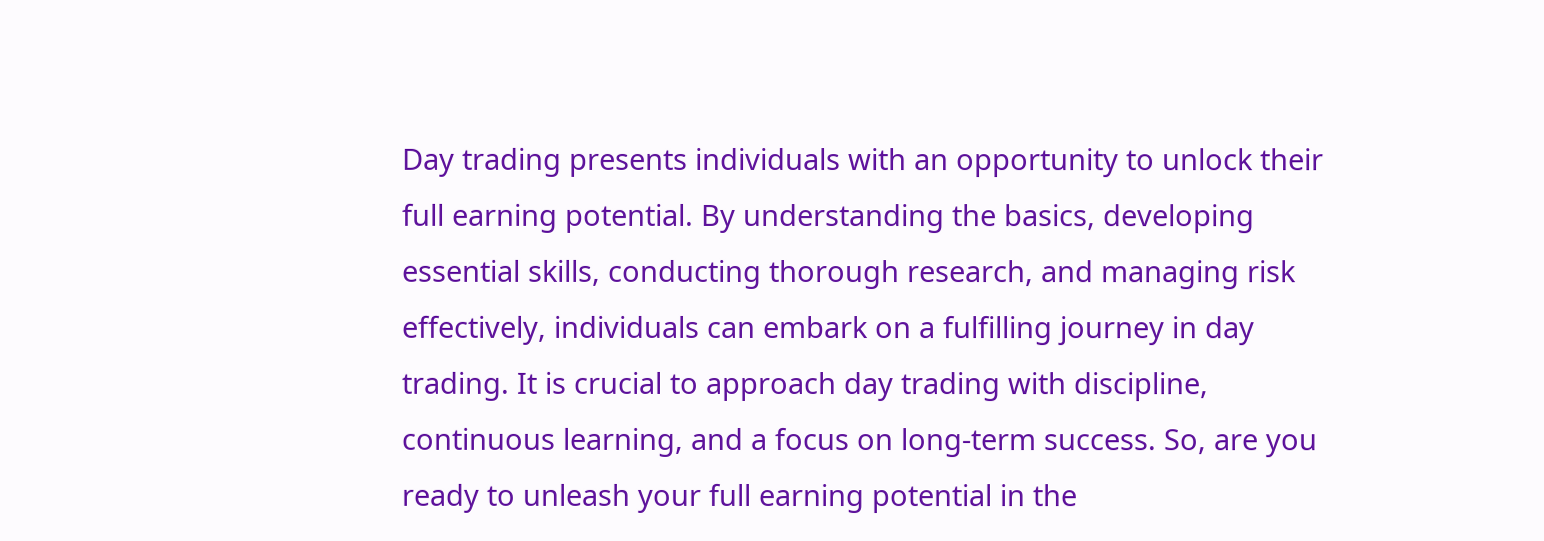Day trading presents individuals with an opportunity to unlock their full earning potential. By understanding the basics, developing essential skills, conducting thorough research, and managing risk effectively, individuals can embark on a fulfilling journey in day trading. It is crucial to approach day trading with discipline, continuous learning, and a focus on long-term success. So, are you ready to unleash your full earning potential in the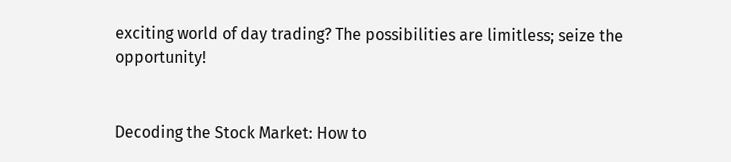exciting world of day trading? The possibilities are limitless; seize the opportunity!


Decoding the Stock Market: How to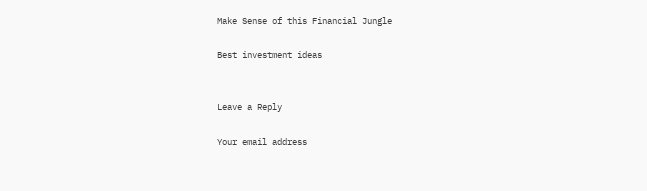Make Sense of this Financial Jungle

Best investment ideas


Leave a Reply

Your email address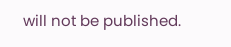will not be published.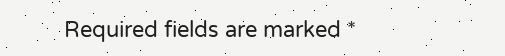Required fields are marked *